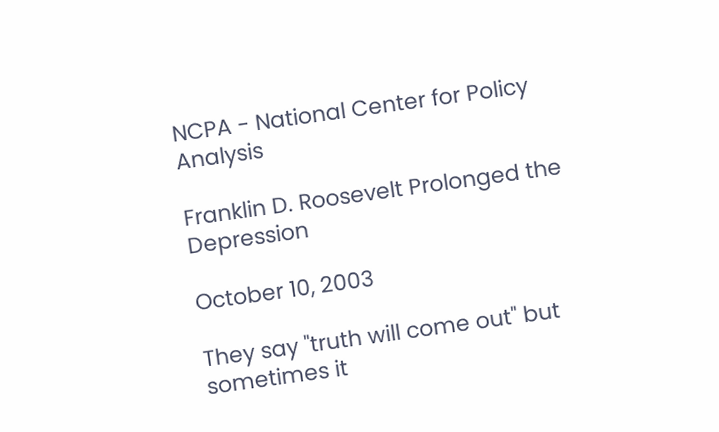NCPA - National Center for Policy Analysis

Franklin D. Roosevelt Prolonged the Depression

October 10, 2003

They say "truth will come out" but sometimes it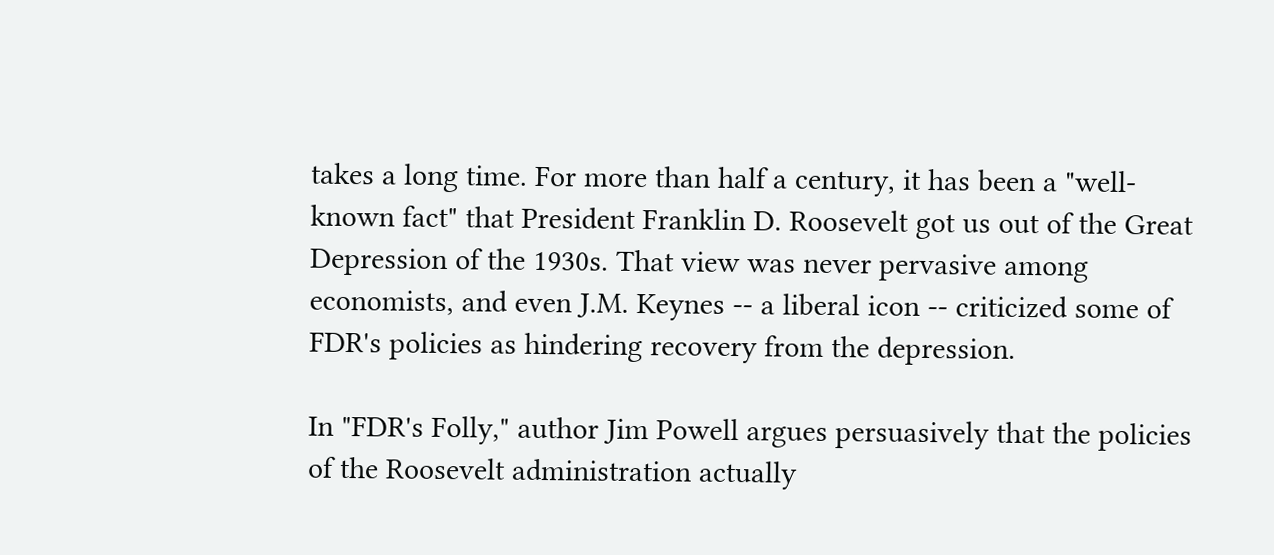takes a long time. For more than half a century, it has been a "well-known fact" that President Franklin D. Roosevelt got us out of the Great Depression of the 1930s. That view was never pervasive among economists, and even J.M. Keynes -- a liberal icon -- criticized some of FDR's policies as hindering recovery from the depression.

In "FDR's Folly," author Jim Powell argues persuasively that the policies of the Roosevelt administration actually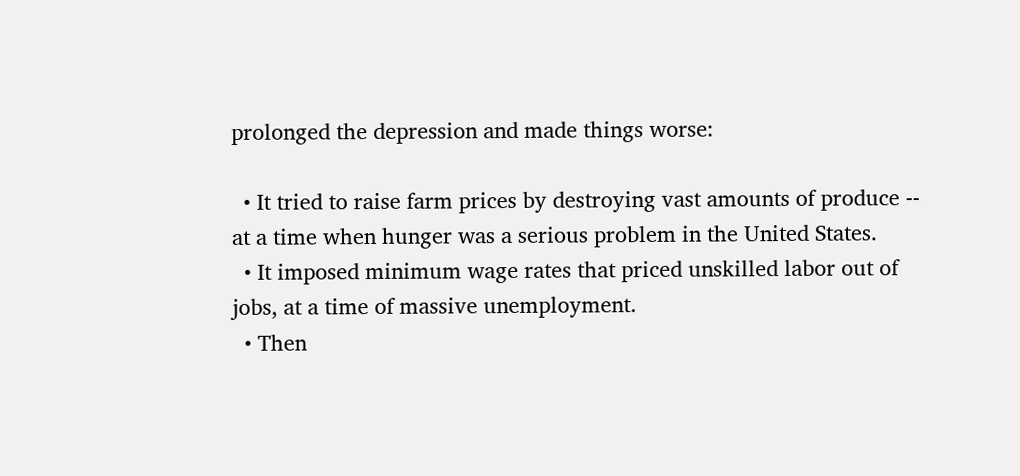prolonged the depression and made things worse:

  • It tried to raise farm prices by destroying vast amounts of produce -- at a time when hunger was a serious problem in the United States.
  • It imposed minimum wage rates that priced unskilled labor out of jobs, at a time of massive unemployment.
  • Then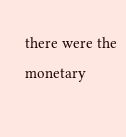there were the monetary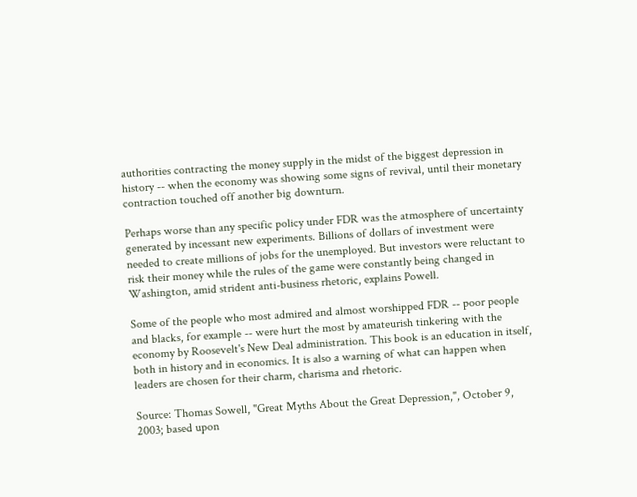authorities contracting the money supply in the midst of the biggest depression in history -- when the economy was showing some signs of revival, until their monetary contraction touched off another big downturn.

Perhaps worse than any specific policy under FDR was the atmosphere of uncertainty generated by incessant new experiments. Billions of dollars of investment were needed to create millions of jobs for the unemployed. But investors were reluctant to risk their money while the rules of the game were constantly being changed in Washington, amid strident anti-business rhetoric, explains Powell.

Some of the people who most admired and almost worshipped FDR -- poor people and blacks, for example -- were hurt the most by amateurish tinkering with the economy by Roosevelt's New Deal administration. This book is an education in itself, both in history and in economics. It is also a warning of what can happen when leaders are chosen for their charm, charisma and rhetoric.

Source: Thomas Sowell, "Great Myths About the Great Depression,", October 9, 2003; based upon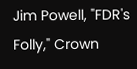Jim Powell, "FDR's Folly," Crown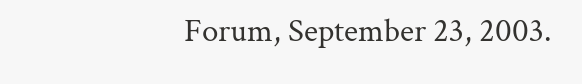Forum, September 23, 2003.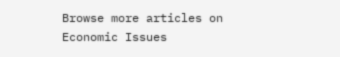Browse more articles on Economic Issues